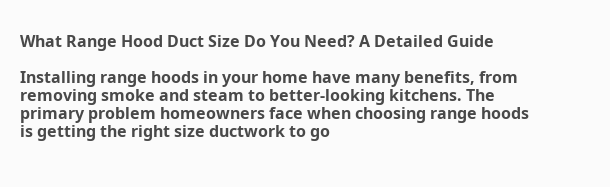What Range Hood Duct Size Do You Need? A Detailed Guide

Installing range hoods in your home have many benefits, from removing smoke and steam to better-looking kitchens. The primary problem homeowners face when choosing range hoods is getting the right size ductwork to go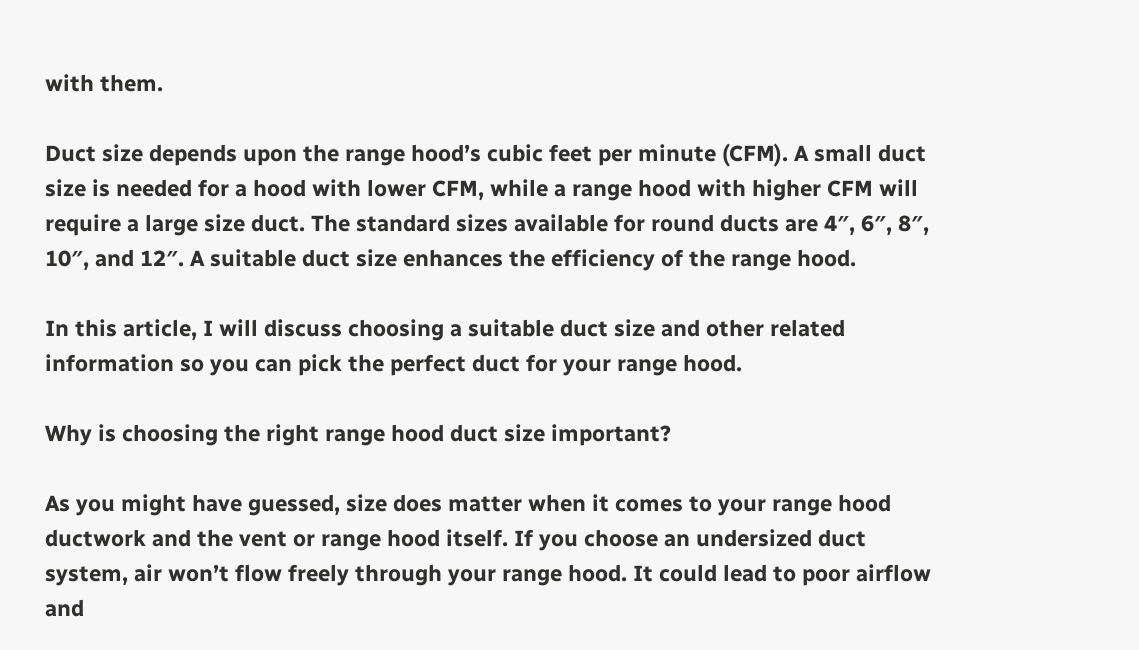with them.

Duct size depends upon the range hood’s cubic feet per minute (CFM). A small duct size is needed for a hood with lower CFM, while a range hood with higher CFM will require a large size duct. The standard sizes available for round ducts are 4″, 6″, 8″, 10″, and 12″. A suitable duct size enhances the efficiency of the range hood.

In this article, I will discuss choosing a suitable duct size and other related information so you can pick the perfect duct for your range hood.

Why is choosing the right range hood duct size important?

As you might have guessed, size does matter when it comes to your range hood ductwork and the vent or range hood itself. If you choose an undersized duct system, air won’t flow freely through your range hood. It could lead to poor airflow and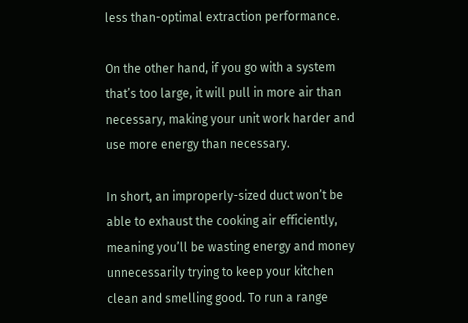less than-optimal extraction performance.

On the other hand, if you go with a system that’s too large, it will pull in more air than necessary, making your unit work harder and use more energy than necessary.

In short, an improperly-sized duct won’t be able to exhaust the cooking air efficiently, meaning you’ll be wasting energy and money unnecessarily trying to keep your kitchen clean and smelling good. To run a range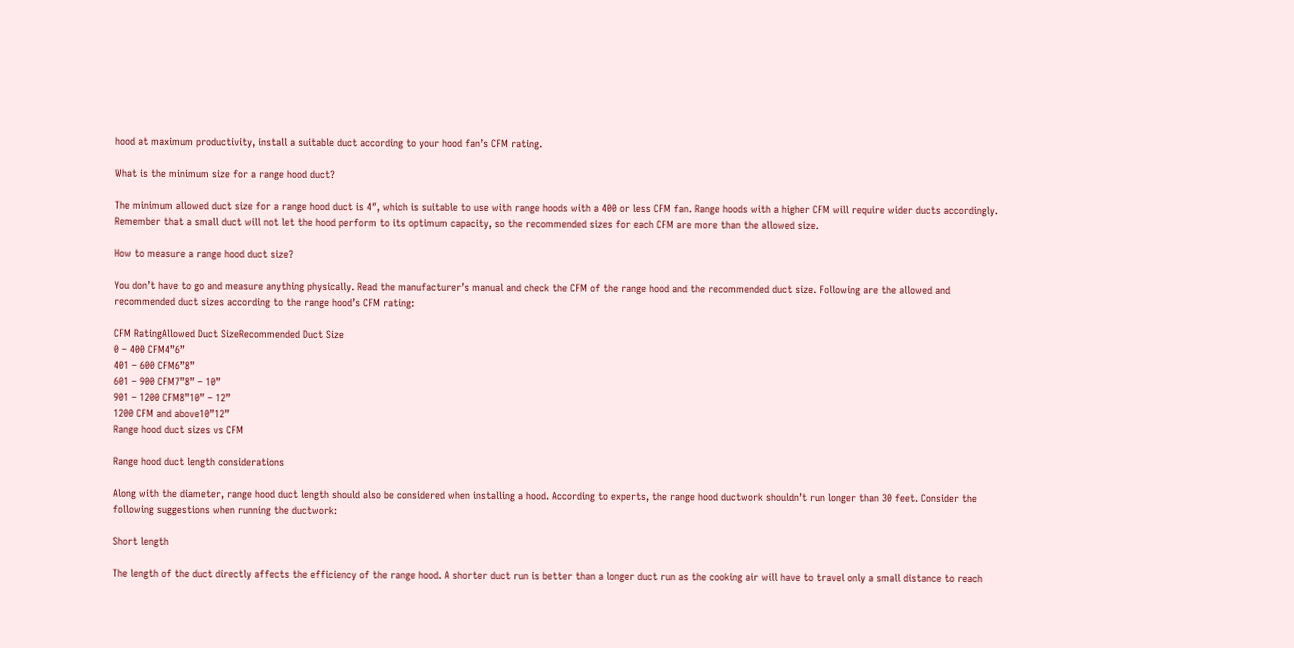hood at maximum productivity, install a suitable duct according to your hood fan’s CFM rating.

What is the minimum size for a range hood duct?

The minimum allowed duct size for a range hood duct is 4″, which is suitable to use with range hoods with a 400 or less CFM fan. Range hoods with a higher CFM will require wider ducts accordingly. Remember that a small duct will not let the hood perform to its optimum capacity, so the recommended sizes for each CFM are more than the allowed size.

How to measure a range hood duct size?

You don’t have to go and measure anything physically. Read the manufacturer’s manual and check the CFM of the range hood and the recommended duct size. Following are the allowed and recommended duct sizes according to the range hood’s CFM rating:

CFM RatingAllowed Duct SizeRecommended Duct Size
0 – 400 CFM4”6”
401 – 600 CFM6”8”
601 – 900 CFM7”8” – 10”
901 – 1200 CFM8”10” – 12”
1200 CFM and above10”12”
Range hood duct sizes vs CFM

Range hood duct length considerations

Along with the diameter, range hood duct length should also be considered when installing a hood. According to experts, the range hood ductwork shouldn’t run longer than 30 feet. Consider the following suggestions when running the ductwork:

Short length

The length of the duct directly affects the efficiency of the range hood. A shorter duct run is better than a longer duct run as the cooking air will have to travel only a small distance to reach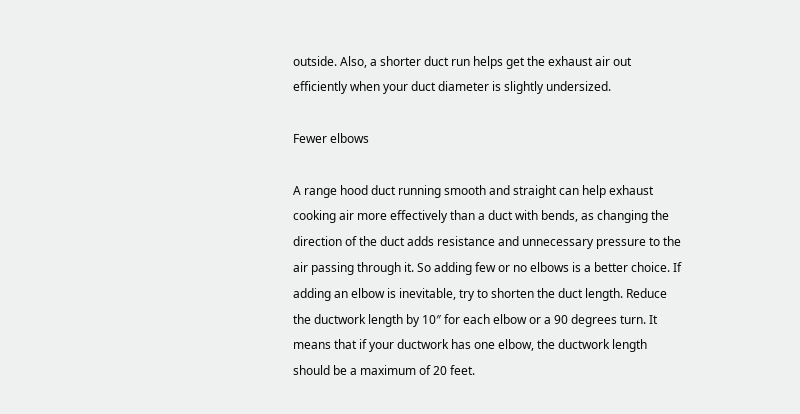outside. Also, a shorter duct run helps get the exhaust air out efficiently when your duct diameter is slightly undersized.

Fewer elbows

A range hood duct running smooth and straight can help exhaust cooking air more effectively than a duct with bends, as changing the direction of the duct adds resistance and unnecessary pressure to the air passing through it. So adding few or no elbows is a better choice. If adding an elbow is inevitable, try to shorten the duct length. Reduce the ductwork length by 10″ for each elbow or a 90 degrees turn. It means that if your ductwork has one elbow, the ductwork length should be a maximum of 20 feet.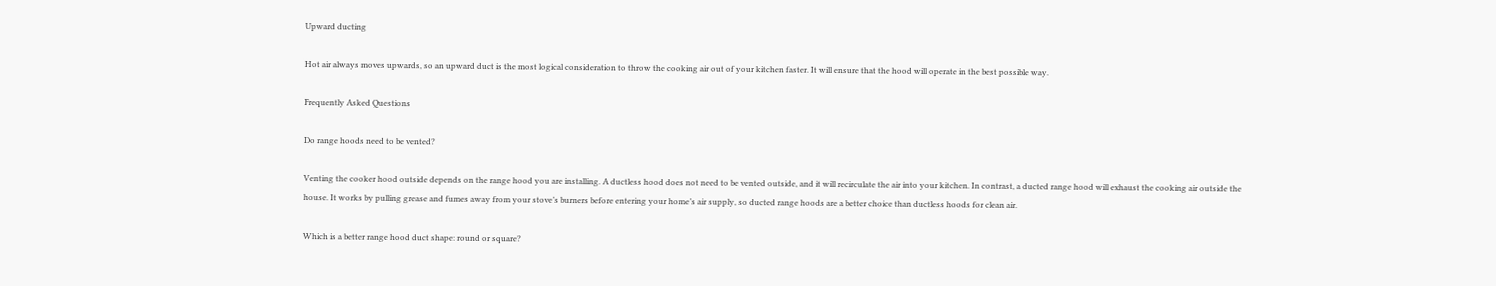Upward ducting

Hot air always moves upwards, so an upward duct is the most logical consideration to throw the cooking air out of your kitchen faster. It will ensure that the hood will operate in the best possible way.

Frequently Asked Questions

Do range hoods need to be vented?

Venting the cooker hood outside depends on the range hood you are installing. A ductless hood does not need to be vented outside, and it will recirculate the air into your kitchen. In contrast, a ducted range hood will exhaust the cooking air outside the house. It works by pulling grease and fumes away from your stove’s burners before entering your home’s air supply, so ducted range hoods are a better choice than ductless hoods for clean air.

Which is a better range hood duct shape: round or square?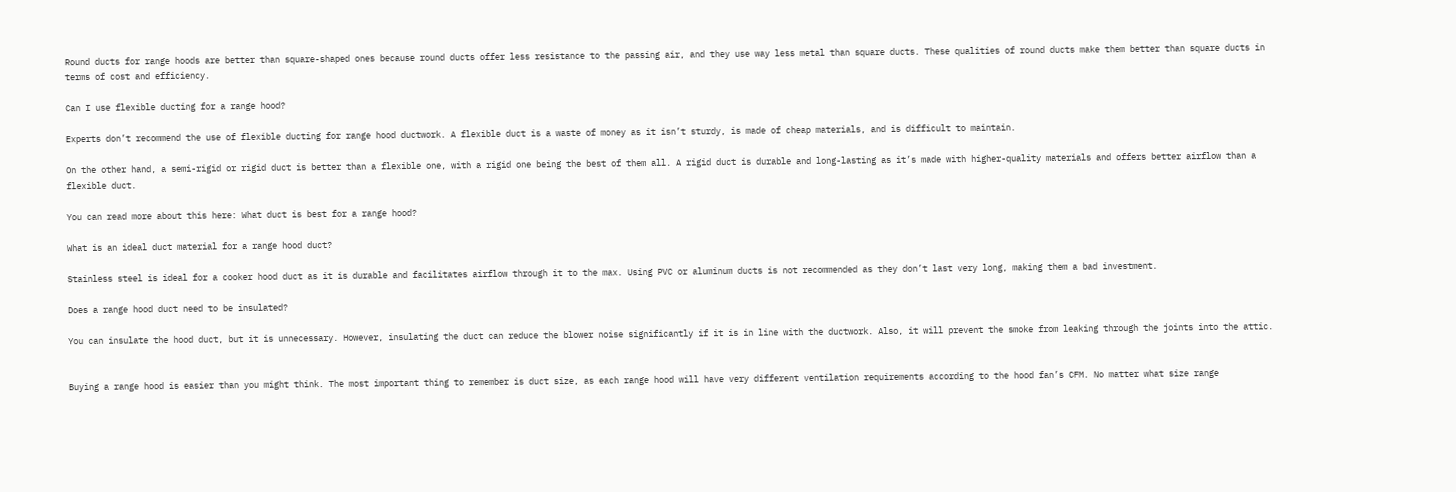Round ducts for range hoods are better than square-shaped ones because round ducts offer less resistance to the passing air, and they use way less metal than square ducts. These qualities of round ducts make them better than square ducts in terms of cost and efficiency.

Can I use flexible ducting for a range hood?

Experts don’t recommend the use of flexible ducting for range hood ductwork. A flexible duct is a waste of money as it isn’t sturdy, is made of cheap materials, and is difficult to maintain.

On the other hand, a semi-rigid or rigid duct is better than a flexible one, with a rigid one being the best of them all. A rigid duct is durable and long-lasting as it’s made with higher-quality materials and offers better airflow than a flexible duct.

You can read more about this here: What duct is best for a range hood?

What is an ideal duct material for a range hood duct?

Stainless steel is ideal for a cooker hood duct as it is durable and facilitates airflow through it to the max. Using PVC or aluminum ducts is not recommended as they don’t last very long, making them a bad investment.

Does a range hood duct need to be insulated?

You can insulate the hood duct, but it is unnecessary. However, insulating the duct can reduce the blower noise significantly if it is in line with the ductwork. Also, it will prevent the smoke from leaking through the joints into the attic.


Buying a range hood is easier than you might think. The most important thing to remember is duct size, as each range hood will have very different ventilation requirements according to the hood fan’s CFM. No matter what size range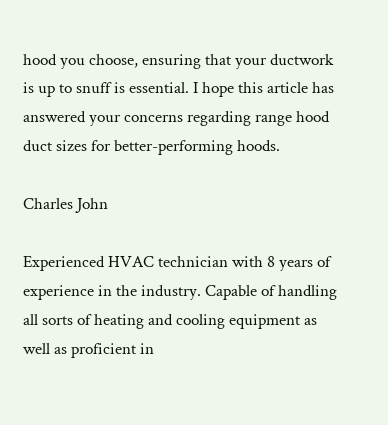hood you choose, ensuring that your ductwork is up to snuff is essential. I hope this article has answered your concerns regarding range hood duct sizes for better-performing hoods.

Charles John

Experienced HVAC technician with 8 years of experience in the industry. Capable of handling all sorts of heating and cooling equipment as well as proficient in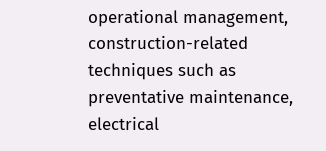operational management, construction-related techniques such as preventative maintenance, electrical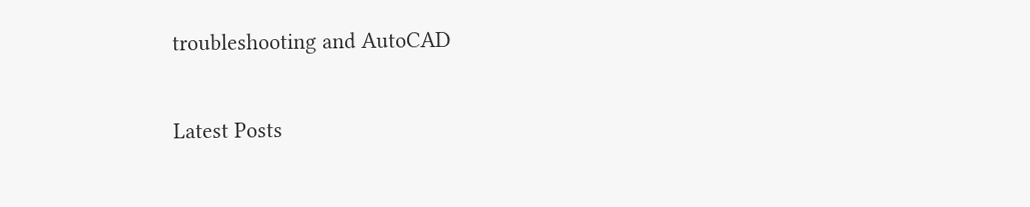troubleshooting and AutoCAD

Latest Posts